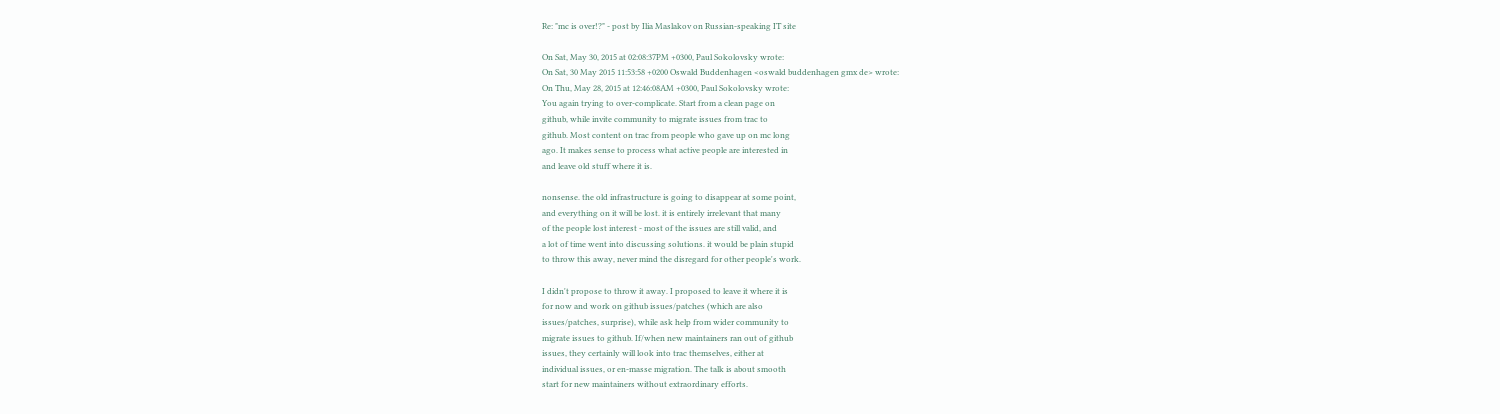Re: "mc is over!?" - post by Ilia Maslakov on Russian-speaking IT site

On Sat, May 30, 2015 at 02:08:37PM +0300, Paul Sokolovsky wrote:
On Sat, 30 May 2015 11:53:58 +0200 Oswald Buddenhagen <oswald buddenhagen gmx de> wrote:
On Thu, May 28, 2015 at 12:46:08AM +0300, Paul Sokolovsky wrote:
You again trying to over-complicate. Start from a clean page on
github, while invite community to migrate issues from trac to
github. Most content on trac from people who gave up on mc long
ago. It makes sense to process what active people are interested in
and leave old stuff where it is.

nonsense. the old infrastructure is going to disappear at some point,
and everything on it will be lost. it is entirely irrelevant that many
of the people lost interest - most of the issues are still valid, and
a lot of time went into discussing solutions. it would be plain stupid
to throw this away, never mind the disregard for other people's work.

I didn't propose to throw it away. I proposed to leave it where it is
for now and work on github issues/patches (which are also
issues/patches, surprise), while ask help from wider community to
migrate issues to github. If/when new maintainers ran out of github
issues, they certainly will look into trac themselves, either at
individual issues, or en-masse migration. The talk is about smooth
start for new maintainers without extraordinary efforts.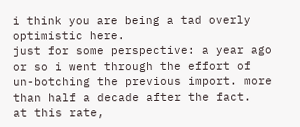i think you are being a tad overly optimistic here.
just for some perspective: a year ago or so i went through the effort of
un-botching the previous import. more than half a decade after the fact.
at this rate,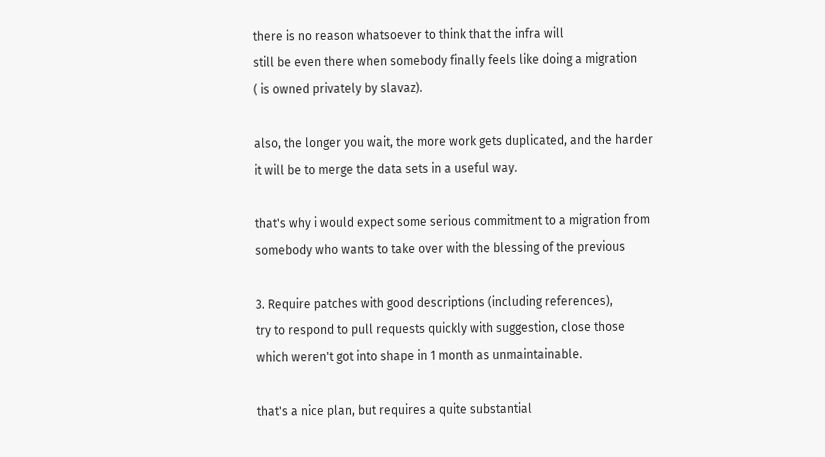there is no reason whatsoever to think that the infra will
still be even there when somebody finally feels like doing a migration
( is owned privately by slavaz).

also, the longer you wait, the more work gets duplicated, and the harder
it will be to merge the data sets in a useful way.

that's why i would expect some serious commitment to a migration from
somebody who wants to take over with the blessing of the previous

3. Require patches with good descriptions (including references),
try to respond to pull requests quickly with suggestion, close those
which weren't got into shape in 1 month as unmaintainable.

that's a nice plan, but requires a quite substantial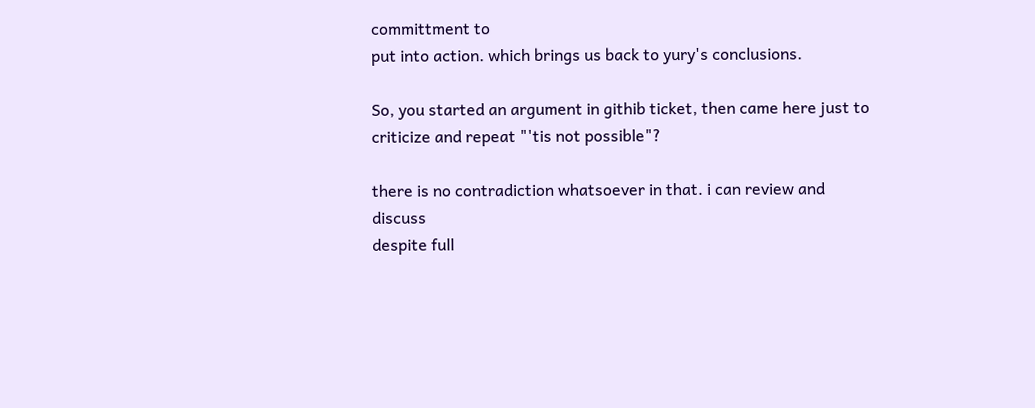committment to
put into action. which brings us back to yury's conclusions.

So, you started an argument in githib ticket, then came here just to
criticize and repeat "'tis not possible"?

there is no contradiction whatsoever in that. i can review and discuss
despite full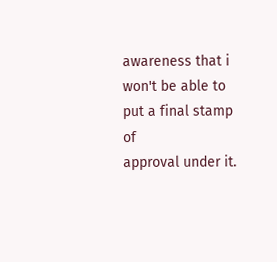awareness that i won't be able to put a final stamp of
approval under it.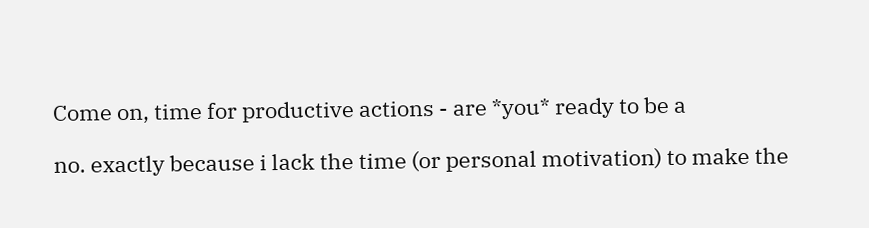Come on, time for productive actions - are *you* ready to be a

no. exactly because i lack the time (or personal motivation) to make the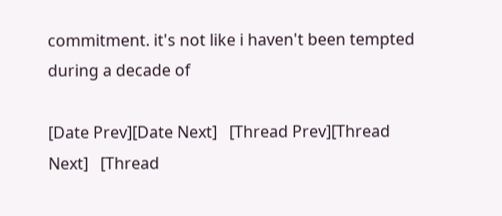commitment. it's not like i haven't been tempted during a decade of

[Date Prev][Date Next]   [Thread Prev][Thread Next]   [Thread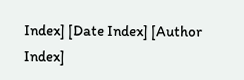Index] [Date Index] [Author Index]